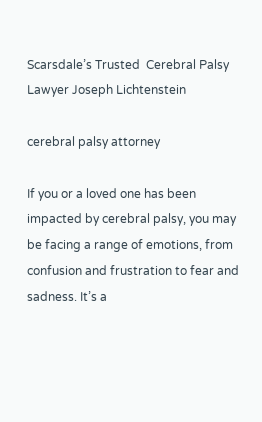Scarsdale’s Trusted  Cerebral Palsy Lawyer Joseph Lichtenstein

cerebral palsy attorney

If you or a loved one has been impacted by cerebral palsy, you may be facing a range of emotions, from confusion and frustration to fear and sadness. It’s a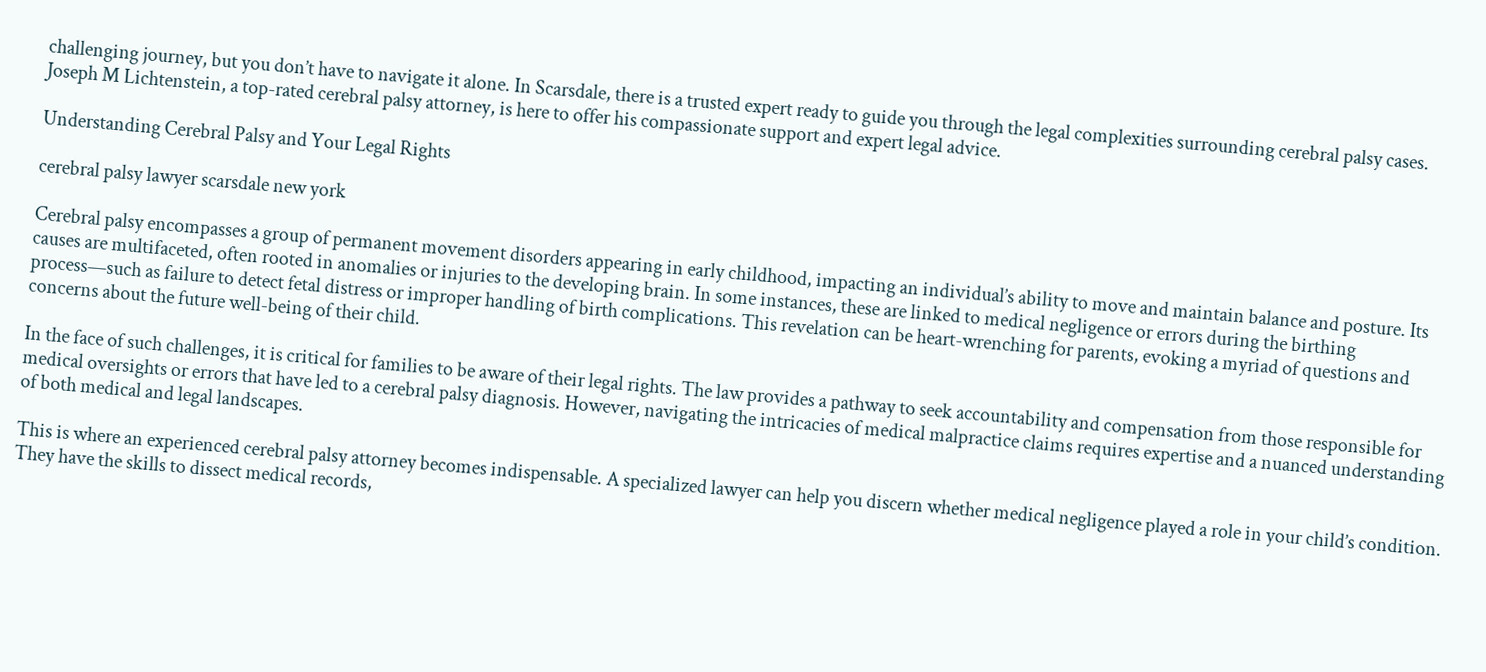challenging journey, but you don’t have to navigate it alone. In Scarsdale, there is a trusted expert ready to guide you through the legal complexities surrounding cerebral palsy cases. Joseph M Lichtenstein, a top-rated cerebral palsy attorney, is here to offer his compassionate support and expert legal advice.

Understanding Cerebral Palsy and Your Legal Rights

cerebral palsy lawyer scarsdale new york

Cerebral palsy encompasses a group of permanent movement disorders appearing in early childhood, impacting an individual’s ability to move and maintain balance and posture. Its causes are multifaceted, often rooted in anomalies or injuries to the developing brain. In some instances, these are linked to medical negligence or errors during the birthing process—such as failure to detect fetal distress or improper handling of birth complications. This revelation can be heart-wrenching for parents, evoking a myriad of questions and concerns about the future well-being of their child.

In the face of such challenges, it is critical for families to be aware of their legal rights. The law provides a pathway to seek accountability and compensation from those responsible for medical oversights or errors that have led to a cerebral palsy diagnosis. However, navigating the intricacies of medical malpractice claims requires expertise and a nuanced understanding of both medical and legal landscapes.

This is where an experienced cerebral palsy attorney becomes indispensable. A specialized lawyer can help you discern whether medical negligence played a role in your child’s condition. They have the skills to dissect medical records,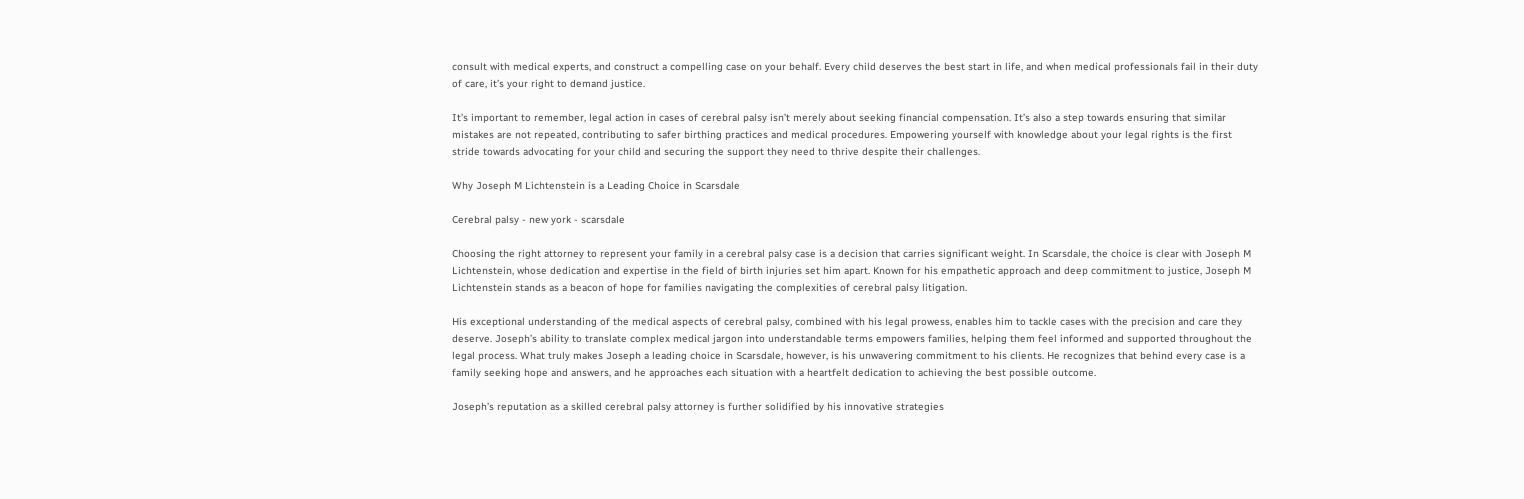consult with medical experts, and construct a compelling case on your behalf. Every child deserves the best start in life, and when medical professionals fail in their duty of care, it’s your right to demand justice.

It’s important to remember, legal action in cases of cerebral palsy isn’t merely about seeking financial compensation. It’s also a step towards ensuring that similar mistakes are not repeated, contributing to safer birthing practices and medical procedures. Empowering yourself with knowledge about your legal rights is the first stride towards advocating for your child and securing the support they need to thrive despite their challenges.

Why Joseph M Lichtenstein is a Leading Choice in Scarsdale

Cerebral palsy - new york - scarsdale

Choosing the right attorney to represent your family in a cerebral palsy case is a decision that carries significant weight. In Scarsdale, the choice is clear with Joseph M Lichtenstein, whose dedication and expertise in the field of birth injuries set him apart. Known for his empathetic approach and deep commitment to justice, Joseph M Lichtenstein stands as a beacon of hope for families navigating the complexities of cerebral palsy litigation.

His exceptional understanding of the medical aspects of cerebral palsy, combined with his legal prowess, enables him to tackle cases with the precision and care they deserve. Joseph’s ability to translate complex medical jargon into understandable terms empowers families, helping them feel informed and supported throughout the legal process. What truly makes Joseph a leading choice in Scarsdale, however, is his unwavering commitment to his clients. He recognizes that behind every case is a family seeking hope and answers, and he approaches each situation with a heartfelt dedication to achieving the best possible outcome.

Joseph’s reputation as a skilled cerebral palsy attorney is further solidified by his innovative strategies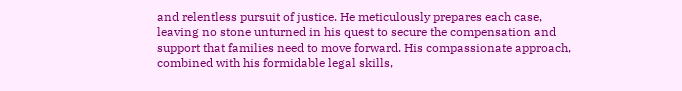and relentless pursuit of justice. He meticulously prepares each case, leaving no stone unturned in his quest to secure the compensation and support that families need to move forward. His compassionate approach, combined with his formidable legal skills,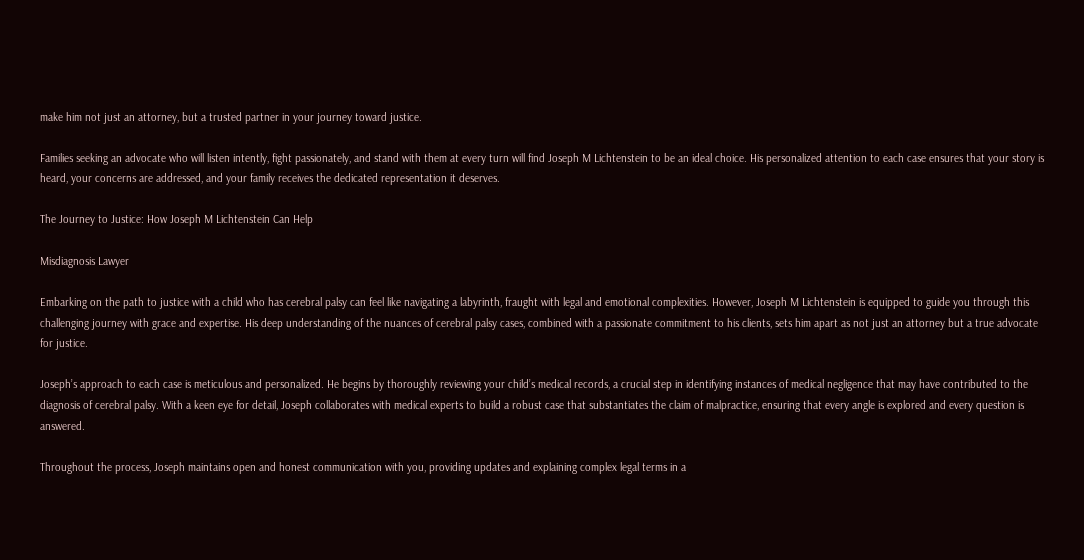make him not just an attorney, but a trusted partner in your journey toward justice.

Families seeking an advocate who will listen intently, fight passionately, and stand with them at every turn will find Joseph M Lichtenstein to be an ideal choice. His personalized attention to each case ensures that your story is heard, your concerns are addressed, and your family receives the dedicated representation it deserves.

The Journey to Justice: How Joseph M Lichtenstein Can Help

Misdiagnosis Lawyer

Embarking on the path to justice with a child who has cerebral palsy can feel like navigating a labyrinth, fraught with legal and emotional complexities. However, Joseph M Lichtenstein is equipped to guide you through this challenging journey with grace and expertise. His deep understanding of the nuances of cerebral palsy cases, combined with a passionate commitment to his clients, sets him apart as not just an attorney but a true advocate for justice.

Joseph’s approach to each case is meticulous and personalized. He begins by thoroughly reviewing your child’s medical records, a crucial step in identifying instances of medical negligence that may have contributed to the diagnosis of cerebral palsy. With a keen eye for detail, Joseph collaborates with medical experts to build a robust case that substantiates the claim of malpractice, ensuring that every angle is explored and every question is answered.

Throughout the process, Joseph maintains open and honest communication with you, providing updates and explaining complex legal terms in a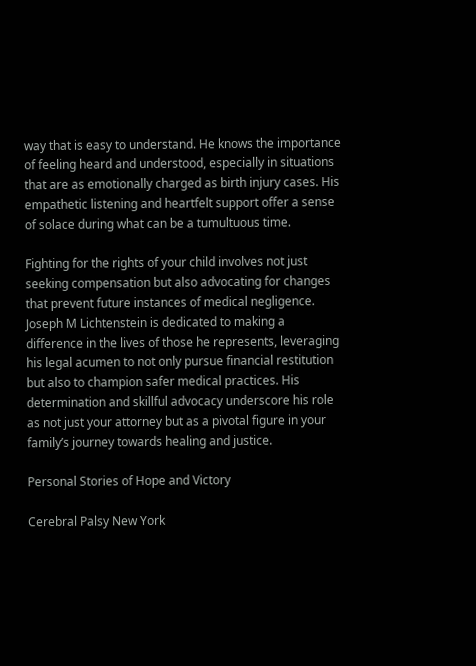way that is easy to understand. He knows the importance of feeling heard and understood, especially in situations that are as emotionally charged as birth injury cases. His empathetic listening and heartfelt support offer a sense of solace during what can be a tumultuous time.

Fighting for the rights of your child involves not just seeking compensation but also advocating for changes that prevent future instances of medical negligence. Joseph M Lichtenstein is dedicated to making a difference in the lives of those he represents, leveraging his legal acumen to not only pursue financial restitution but also to champion safer medical practices. His determination and skillful advocacy underscore his role as not just your attorney but as a pivotal figure in your family’s journey towards healing and justice.

Personal Stories of Hope and Victory

Cerebral Palsy New York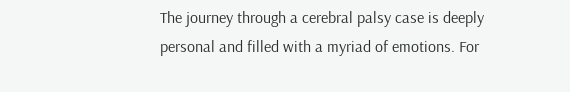The journey through a cerebral palsy case is deeply personal and filled with a myriad of emotions. For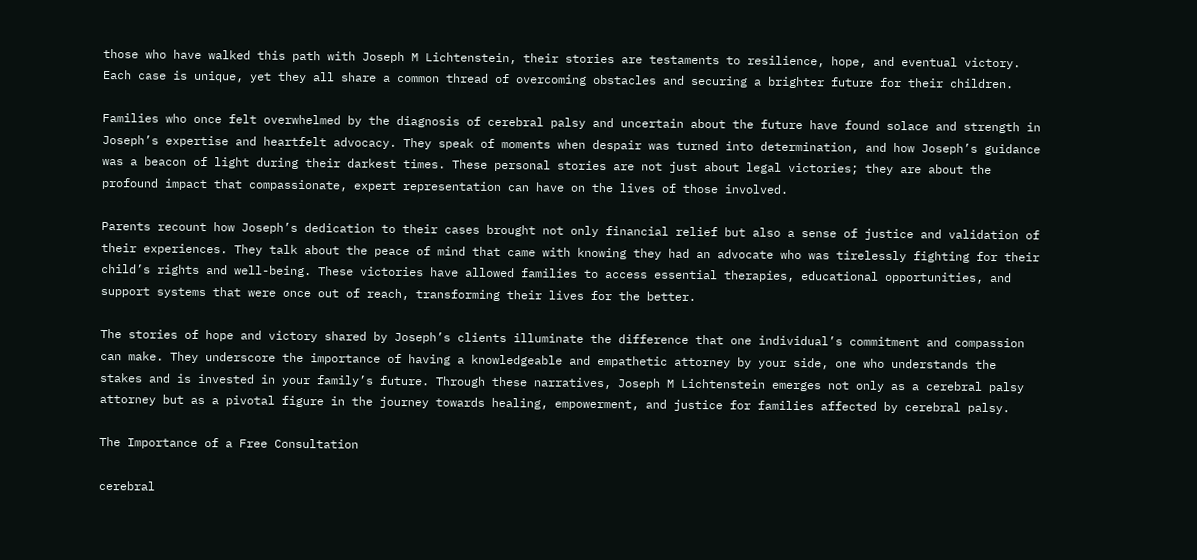those who have walked this path with Joseph M Lichtenstein, their stories are testaments to resilience, hope, and eventual victory. Each case is unique, yet they all share a common thread of overcoming obstacles and securing a brighter future for their children.

Families who once felt overwhelmed by the diagnosis of cerebral palsy and uncertain about the future have found solace and strength in Joseph’s expertise and heartfelt advocacy. They speak of moments when despair was turned into determination, and how Joseph’s guidance was a beacon of light during their darkest times. These personal stories are not just about legal victories; they are about the profound impact that compassionate, expert representation can have on the lives of those involved.

Parents recount how Joseph’s dedication to their cases brought not only financial relief but also a sense of justice and validation of their experiences. They talk about the peace of mind that came with knowing they had an advocate who was tirelessly fighting for their child’s rights and well-being. These victories have allowed families to access essential therapies, educational opportunities, and support systems that were once out of reach, transforming their lives for the better.

The stories of hope and victory shared by Joseph’s clients illuminate the difference that one individual’s commitment and compassion can make. They underscore the importance of having a knowledgeable and empathetic attorney by your side, one who understands the stakes and is invested in your family’s future. Through these narratives, Joseph M Lichtenstein emerges not only as a cerebral palsy attorney but as a pivotal figure in the journey towards healing, empowerment, and justice for families affected by cerebral palsy.

The Importance of a Free Consultation

cerebral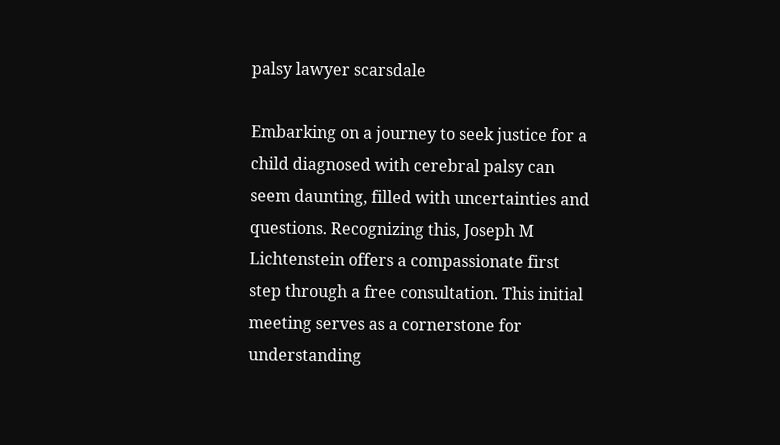palsy lawyer scarsdale

Embarking on a journey to seek justice for a child diagnosed with cerebral palsy can seem daunting, filled with uncertainties and questions. Recognizing this, Joseph M Lichtenstein offers a compassionate first step through a free consultation. This initial meeting serves as a cornerstone for understanding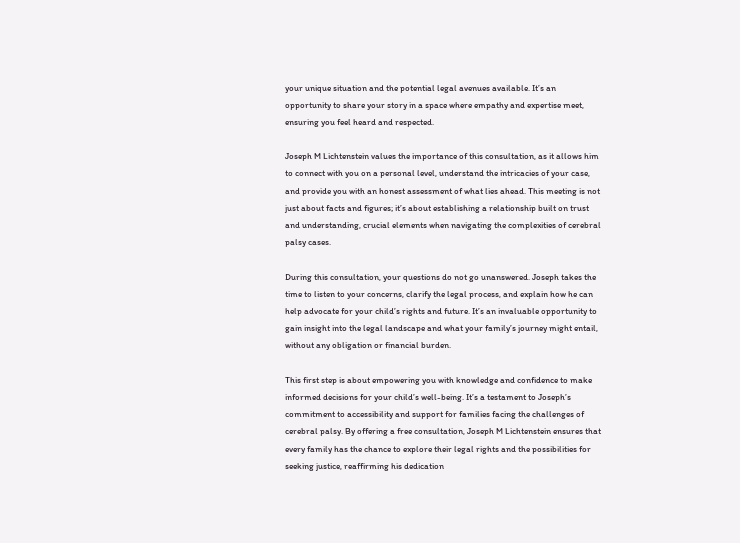your unique situation and the potential legal avenues available. It’s an opportunity to share your story in a space where empathy and expertise meet, ensuring you feel heard and respected.

Joseph M Lichtenstein values the importance of this consultation, as it allows him to connect with you on a personal level, understand the intricacies of your case, and provide you with an honest assessment of what lies ahead. This meeting is not just about facts and figures; it’s about establishing a relationship built on trust and understanding, crucial elements when navigating the complexities of cerebral palsy cases.

During this consultation, your questions do not go unanswered. Joseph takes the time to listen to your concerns, clarify the legal process, and explain how he can help advocate for your child’s rights and future. It’s an invaluable opportunity to gain insight into the legal landscape and what your family’s journey might entail, without any obligation or financial burden.

This first step is about empowering you with knowledge and confidence to make informed decisions for your child’s well-being. It’s a testament to Joseph’s commitment to accessibility and support for families facing the challenges of cerebral palsy. By offering a free consultation, Joseph M Lichtenstein ensures that every family has the chance to explore their legal rights and the possibilities for seeking justice, reaffirming his dedication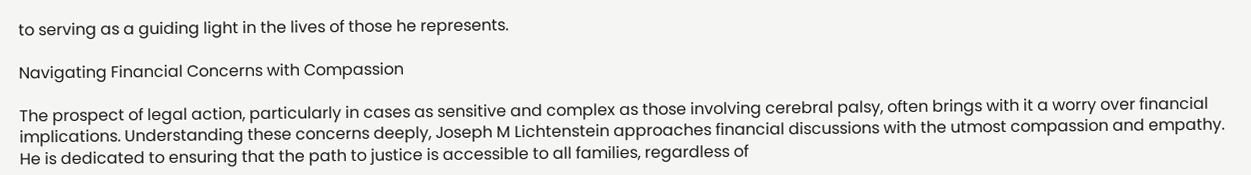to serving as a guiding light in the lives of those he represents.

Navigating Financial Concerns with Compassion

The prospect of legal action, particularly in cases as sensitive and complex as those involving cerebral palsy, often brings with it a worry over financial implications. Understanding these concerns deeply, Joseph M Lichtenstein approaches financial discussions with the utmost compassion and empathy. He is dedicated to ensuring that the path to justice is accessible to all families, regardless of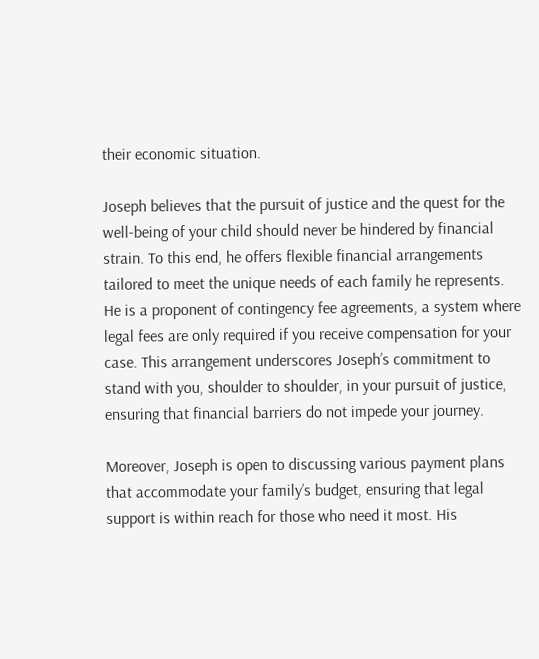their economic situation.

Joseph believes that the pursuit of justice and the quest for the well-being of your child should never be hindered by financial strain. To this end, he offers flexible financial arrangements tailored to meet the unique needs of each family he represents. He is a proponent of contingency fee agreements, a system where legal fees are only required if you receive compensation for your case. This arrangement underscores Joseph’s commitment to stand with you, shoulder to shoulder, in your pursuit of justice, ensuring that financial barriers do not impede your journey.

Moreover, Joseph is open to discussing various payment plans that accommodate your family’s budget, ensuring that legal support is within reach for those who need it most. His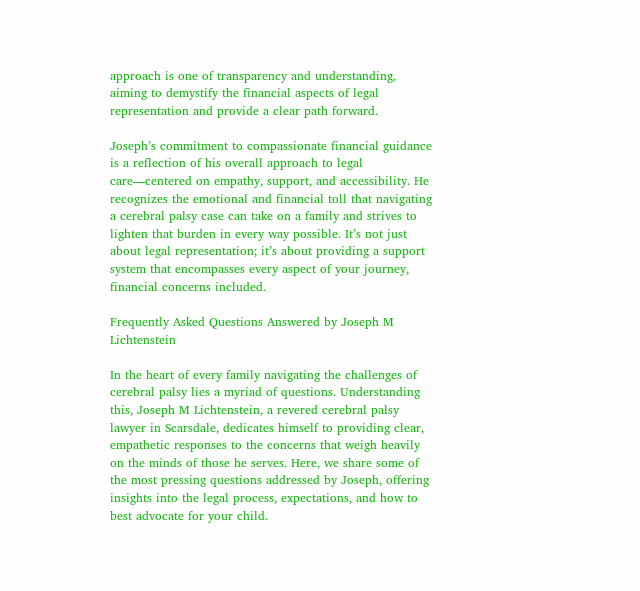approach is one of transparency and understanding, aiming to demystify the financial aspects of legal representation and provide a clear path forward.

Joseph’s commitment to compassionate financial guidance is a reflection of his overall approach to legal care—centered on empathy, support, and accessibility. He recognizes the emotional and financial toll that navigating a cerebral palsy case can take on a family and strives to lighten that burden in every way possible. It’s not just about legal representation; it’s about providing a support system that encompasses every aspect of your journey, financial concerns included.

Frequently Asked Questions Answered by Joseph M Lichtenstein

In the heart of every family navigating the challenges of cerebral palsy lies a myriad of questions. Understanding this, Joseph M Lichtenstein, a revered cerebral palsy lawyer in Scarsdale, dedicates himself to providing clear, empathetic responses to the concerns that weigh heavily on the minds of those he serves. Here, we share some of the most pressing questions addressed by Joseph, offering insights into the legal process, expectations, and how to best advocate for your child.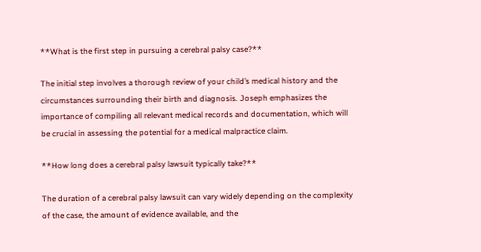**What is the first step in pursuing a cerebral palsy case?**

The initial step involves a thorough review of your child’s medical history and the circumstances surrounding their birth and diagnosis. Joseph emphasizes the importance of compiling all relevant medical records and documentation, which will be crucial in assessing the potential for a medical malpractice claim.

**How long does a cerebral palsy lawsuit typically take?**

The duration of a cerebral palsy lawsuit can vary widely depending on the complexity of the case, the amount of evidence available, and the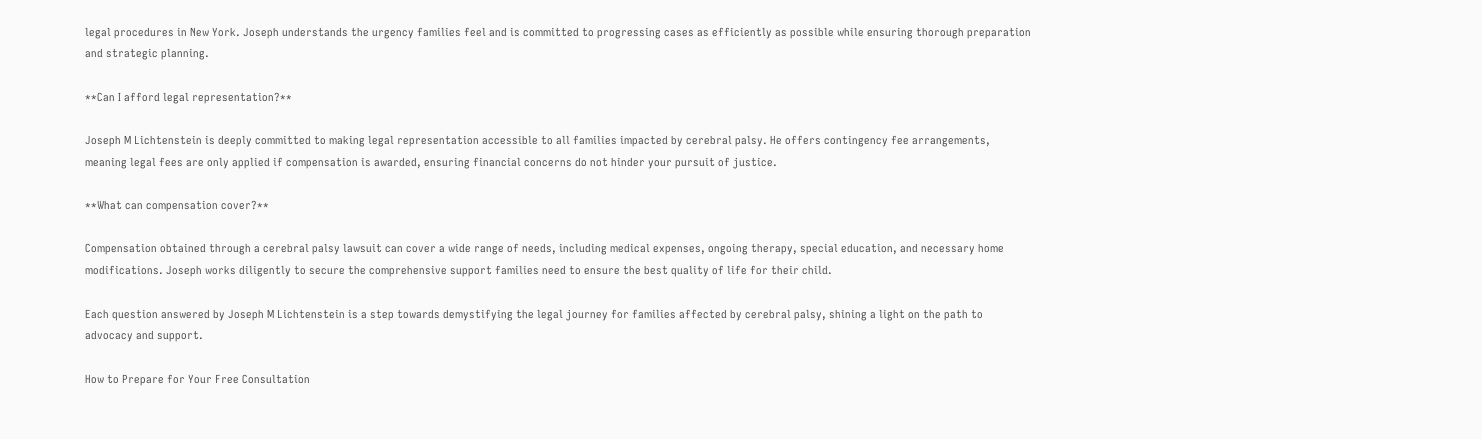legal procedures in New York. Joseph understands the urgency families feel and is committed to progressing cases as efficiently as possible while ensuring thorough preparation and strategic planning.

**Can I afford legal representation?**

Joseph M Lichtenstein is deeply committed to making legal representation accessible to all families impacted by cerebral palsy. He offers contingency fee arrangements, meaning legal fees are only applied if compensation is awarded, ensuring financial concerns do not hinder your pursuit of justice.

**What can compensation cover?**

Compensation obtained through a cerebral palsy lawsuit can cover a wide range of needs, including medical expenses, ongoing therapy, special education, and necessary home modifications. Joseph works diligently to secure the comprehensive support families need to ensure the best quality of life for their child.

Each question answered by Joseph M Lichtenstein is a step towards demystifying the legal journey for families affected by cerebral palsy, shining a light on the path to advocacy and support.

How to Prepare for Your Free Consultation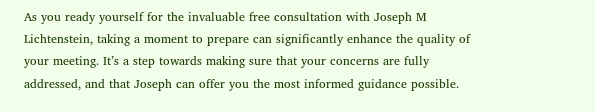As you ready yourself for the invaluable free consultation with Joseph M Lichtenstein, taking a moment to prepare can significantly enhance the quality of your meeting. It’s a step towards making sure that your concerns are fully addressed, and that Joseph can offer you the most informed guidance possible.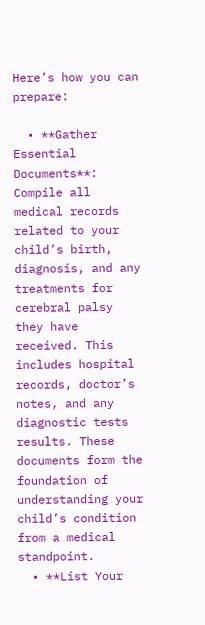Here’s how you can prepare:

  • **Gather Essential Documents**: Compile all medical records related to your child’s birth, diagnosis, and any treatments for cerebral palsy they have received. This includes hospital records, doctor’s notes, and any diagnostic tests results. These documents form the foundation of understanding your child’s condition from a medical standpoint.
  • **List Your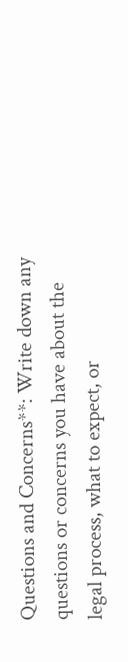Questions and Concerns**: Write down any questions or concerns you have about the legal process, what to expect, or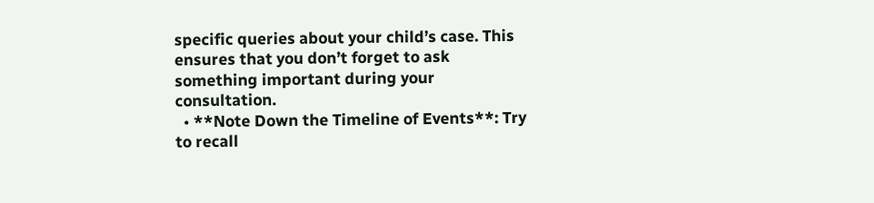specific queries about your child’s case. This ensures that you don’t forget to ask something important during your consultation.
  • **Note Down the Timeline of Events**: Try to recall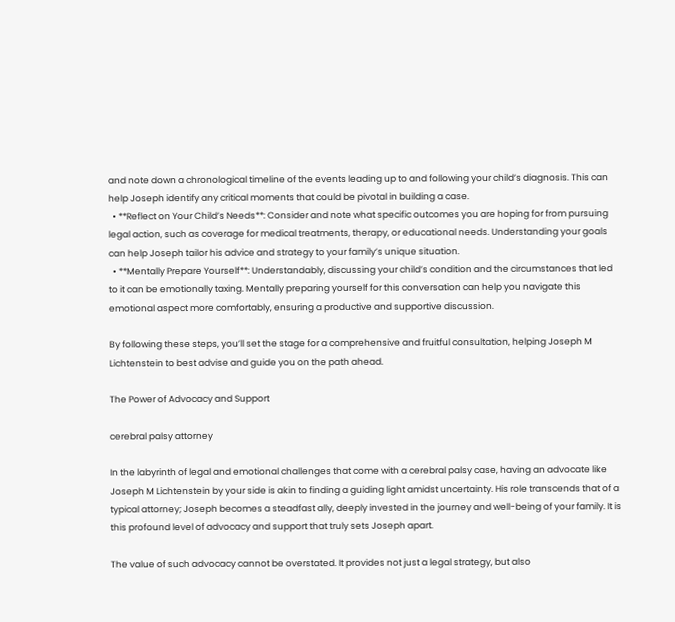and note down a chronological timeline of the events leading up to and following your child’s diagnosis. This can help Joseph identify any critical moments that could be pivotal in building a case.
  • **Reflect on Your Child’s Needs**: Consider and note what specific outcomes you are hoping for from pursuing legal action, such as coverage for medical treatments, therapy, or educational needs. Understanding your goals can help Joseph tailor his advice and strategy to your family’s unique situation.
  • **Mentally Prepare Yourself**: Understandably, discussing your child’s condition and the circumstances that led to it can be emotionally taxing. Mentally preparing yourself for this conversation can help you navigate this emotional aspect more comfortably, ensuring a productive and supportive discussion.

By following these steps, you’ll set the stage for a comprehensive and fruitful consultation, helping Joseph M Lichtenstein to best advise and guide you on the path ahead.

The Power of Advocacy and Support

cerebral palsy attorney

In the labyrinth of legal and emotional challenges that come with a cerebral palsy case, having an advocate like Joseph M Lichtenstein by your side is akin to finding a guiding light amidst uncertainty. His role transcends that of a typical attorney; Joseph becomes a steadfast ally, deeply invested in the journey and well-being of your family. It is this profound level of advocacy and support that truly sets Joseph apart.

The value of such advocacy cannot be overstated. It provides not just a legal strategy, but also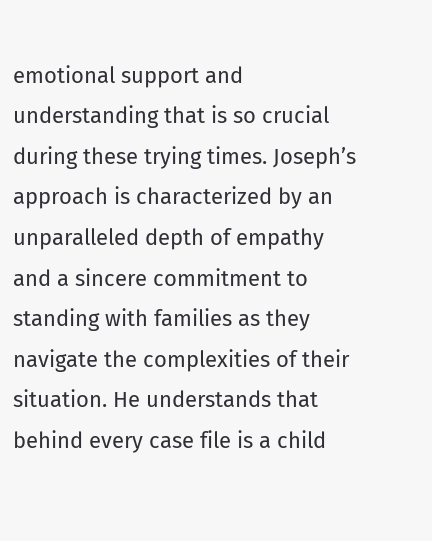emotional support and understanding that is so crucial during these trying times. Joseph’s approach is characterized by an unparalleled depth of empathy and a sincere commitment to standing with families as they navigate the complexities of their situation. He understands that behind every case file is a child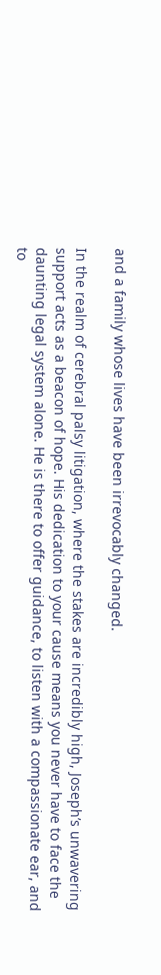and a family whose lives have been irrevocably changed.

In the realm of cerebral palsy litigation, where the stakes are incredibly high, Joseph’s unwavering support acts as a beacon of hope. His dedication to your cause means you never have to face the daunting legal system alone. He is there to offer guidance, to listen with a compassionate ear, and to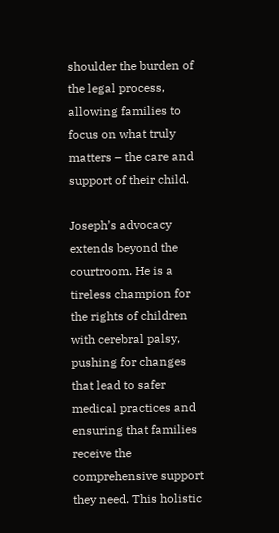shoulder the burden of the legal process, allowing families to focus on what truly matters – the care and support of their child.

Joseph’s advocacy extends beyond the courtroom. He is a tireless champion for the rights of children with cerebral palsy, pushing for changes that lead to safer medical practices and ensuring that families receive the comprehensive support they need. This holistic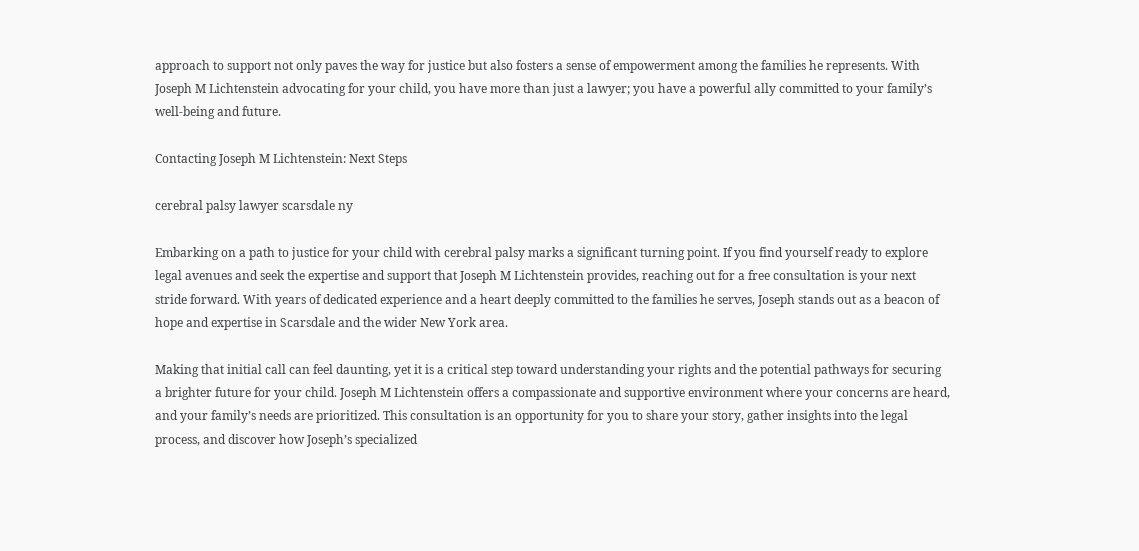approach to support not only paves the way for justice but also fosters a sense of empowerment among the families he represents. With Joseph M Lichtenstein advocating for your child, you have more than just a lawyer; you have a powerful ally committed to your family’s well-being and future.

Contacting Joseph M Lichtenstein: Next Steps

cerebral palsy lawyer scarsdale ny

Embarking on a path to justice for your child with cerebral palsy marks a significant turning point. If you find yourself ready to explore legal avenues and seek the expertise and support that Joseph M Lichtenstein provides, reaching out for a free consultation is your next stride forward. With years of dedicated experience and a heart deeply committed to the families he serves, Joseph stands out as a beacon of hope and expertise in Scarsdale and the wider New York area.

Making that initial call can feel daunting, yet it is a critical step toward understanding your rights and the potential pathways for securing a brighter future for your child. Joseph M Lichtenstein offers a compassionate and supportive environment where your concerns are heard, and your family’s needs are prioritized. This consultation is an opportunity for you to share your story, gather insights into the legal process, and discover how Joseph’s specialized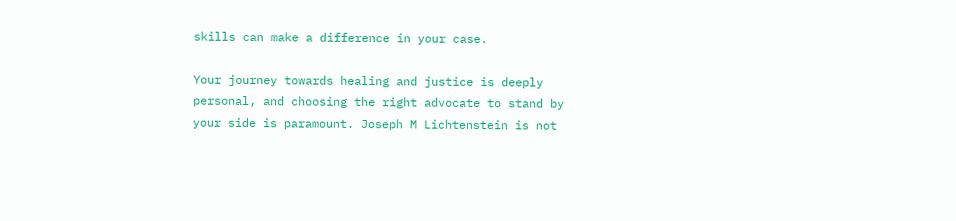skills can make a difference in your case.

Your journey towards healing and justice is deeply personal, and choosing the right advocate to stand by your side is paramount. Joseph M Lichtenstein is not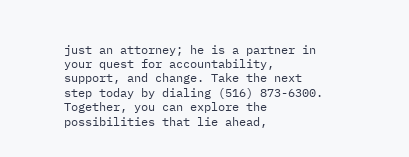just an attorney; he is a partner in your quest for accountability, support, and change. Take the next step today by dialing (516) 873-6300. Together, you can explore the possibilities that lie ahead,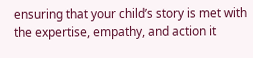ensuring that your child’s story is met with the expertise, empathy, and action it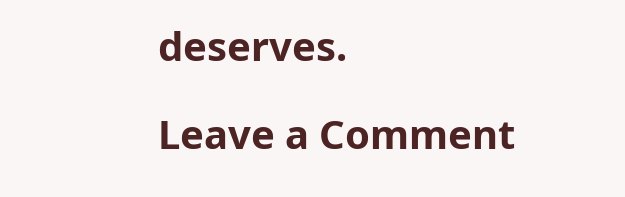deserves.

Leave a Comment